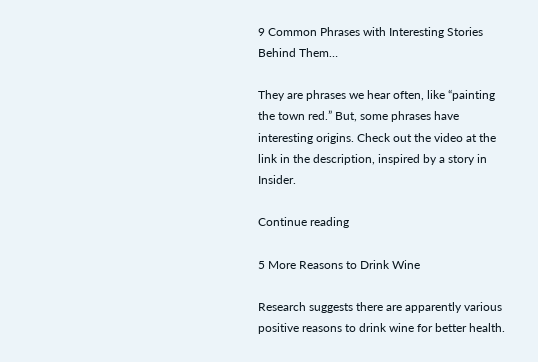9 Common Phrases with Interesting Stories Behind Them…

They are phrases we hear often, like “painting the town red.” But, some phrases have interesting origins. Check out the video at the link in the description, inspired by a story in Insider.

Continue reading

5 More Reasons to Drink Wine

Research suggests there are apparently various positive reasons to drink wine for better health.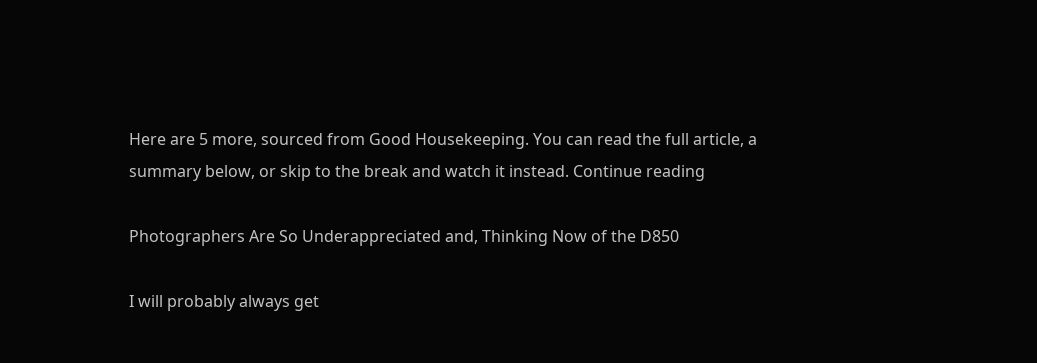Here are 5 more, sourced from Good Housekeeping. You can read the full article, a summary below, or skip to the break and watch it instead. Continue reading

Photographers Are So Underappreciated and, Thinking Now of the D850

I will probably always get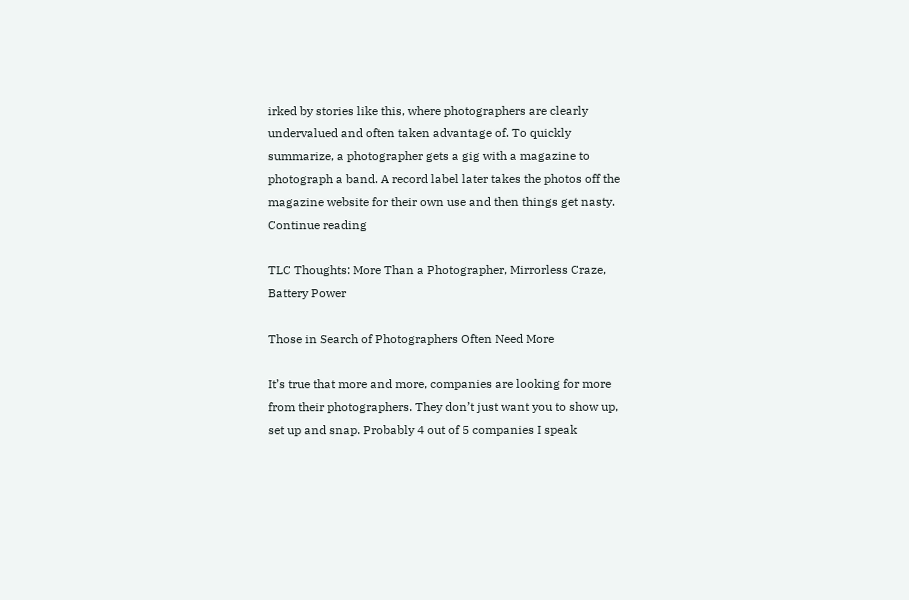irked by stories like this, where photographers are clearly undervalued and often taken advantage of. To quickly summarize, a photographer gets a gig with a magazine to photograph a band. A record label later takes the photos off the magazine website for their own use and then things get nasty. Continue reading

TLC Thoughts: More Than a Photographer, Mirrorless Craze, Battery Power

Those in Search of Photographers Often Need More

It’s true that more and more, companies are looking for more from their photographers. They don’t just want you to show up, set up and snap. Probably 4 out of 5 companies I speak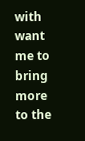with want me to bring more to the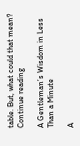table. But, what could that mean? Continue reading

A Gentleman’s Wisdom in Less Than a Minute

A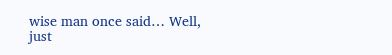wise man once said… Well, just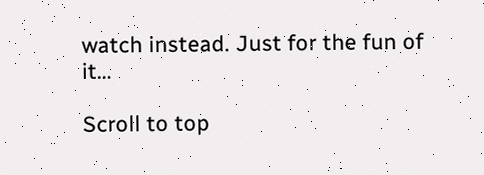watch instead. Just for the fun of it…

Scroll to top